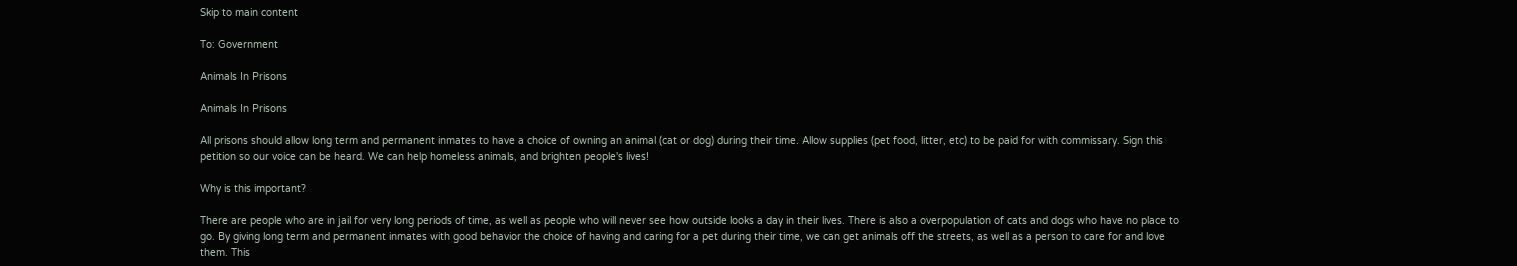Skip to main content

To: Government

Animals In Prisons

Animals In Prisons

All prisons should allow long term and permanent inmates to have a choice of owning an animal (cat or dog) during their time. Allow supplies (pet food, litter, etc) to be paid for with commissary. Sign this petition so our voice can be heard. We can help homeless animals, and brighten people's lives!

Why is this important?

There are people who are in jail for very long periods of time, as well as people who will never see how outside looks a day in their lives. There is also a overpopulation of cats and dogs who have no place to go. By giving long term and permanent inmates with good behavior the choice of having and caring for a pet during their time, we can get animals off the streets, as well as a person to care for and love them. This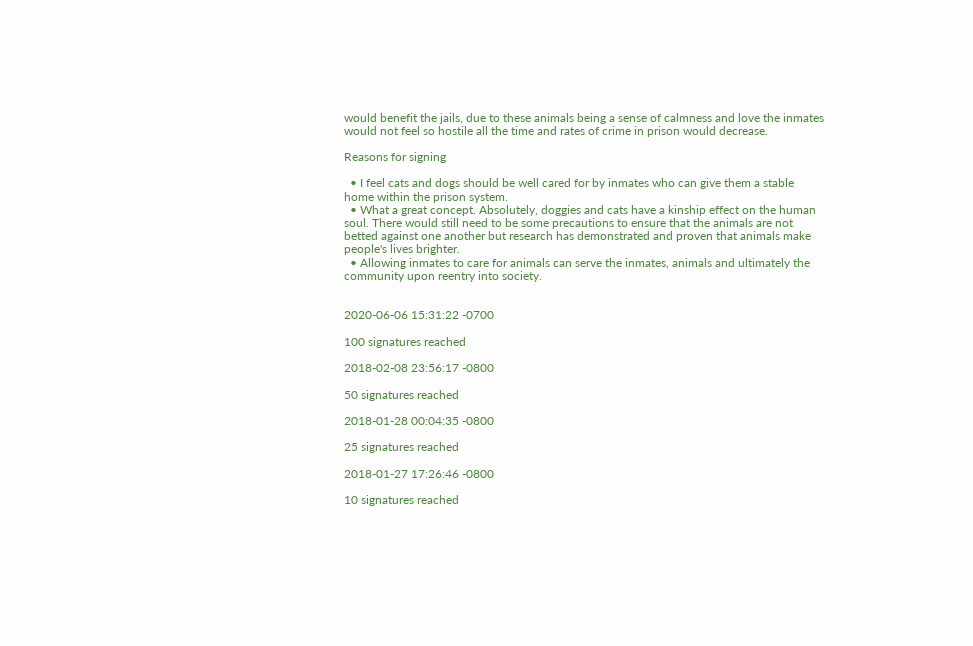would benefit the jails, due to these animals being a sense of calmness and love the inmates would not feel so hostile all the time and rates of crime in prison would decrease.

Reasons for signing

  • I feel cats and dogs should be well cared for by inmates who can give them a stable home within the prison system.
  • What a great concept. Absolutely, doggies and cats have a kinship effect on the human soul. There would still need to be some precautions to ensure that the animals are not betted against one another but research has demonstrated and proven that animals make people's lives brighter.
  • Allowing inmates to care for animals can serve the inmates, animals and ultimately the community upon reentry into society.


2020-06-06 15:31:22 -0700

100 signatures reached

2018-02-08 23:56:17 -0800

50 signatures reached

2018-01-28 00:04:35 -0800

25 signatures reached

2018-01-27 17:26:46 -0800

10 signatures reached